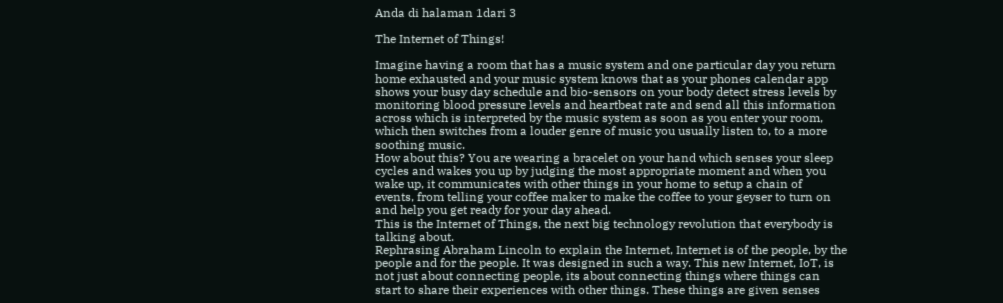Anda di halaman 1dari 3

The Internet of Things!

Imagine having a room that has a music system and one particular day you return
home exhausted and your music system knows that as your phones calendar app
shows your busy day schedule and bio-sensors on your body detect stress levels by
monitoring blood pressure levels and heartbeat rate and send all this information
across which is interpreted by the music system as soon as you enter your room,
which then switches from a louder genre of music you usually listen to, to a more
soothing music.
How about this? You are wearing a bracelet on your hand which senses your sleep
cycles and wakes you up by judging the most appropriate moment and when you
wake up, it communicates with other things in your home to setup a chain of
events, from telling your coffee maker to make the coffee to your geyser to turn on
and help you get ready for your day ahead.
This is the Internet of Things, the next big technology revolution that everybody is
talking about.
Rephrasing Abraham Lincoln to explain the Internet, Internet is of the people, by the
people and for the people. It was designed in such a way. This new Internet, IoT, is
not just about connecting people, its about connecting things where things can
start to share their experiences with other things. These things are given senses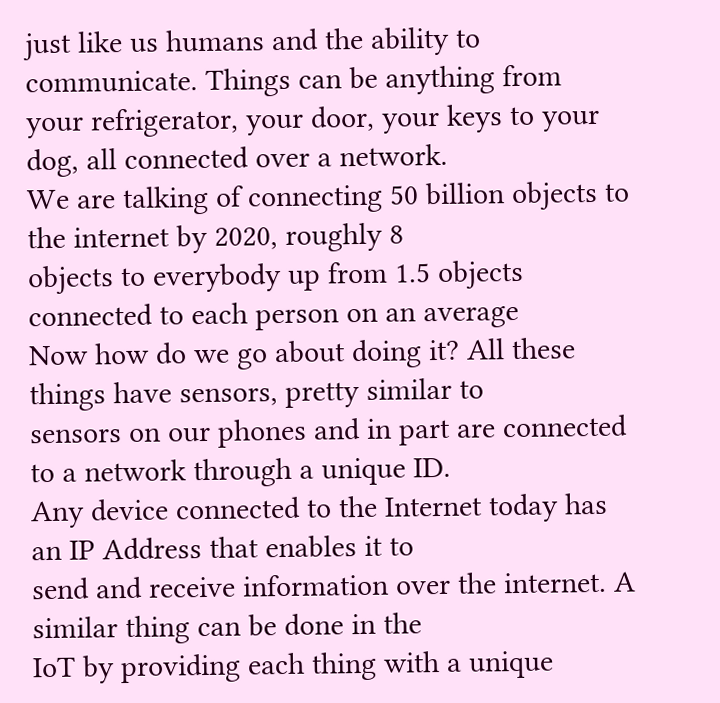just like us humans and the ability to communicate. Things can be anything from
your refrigerator, your door, your keys to your dog, all connected over a network.
We are talking of connecting 50 billion objects to the internet by 2020, roughly 8
objects to everybody up from 1.5 objects connected to each person on an average
Now how do we go about doing it? All these things have sensors, pretty similar to
sensors on our phones and in part are connected to a network through a unique ID.
Any device connected to the Internet today has an IP Address that enables it to
send and receive information over the internet. A similar thing can be done in the
IoT by providing each thing with a unique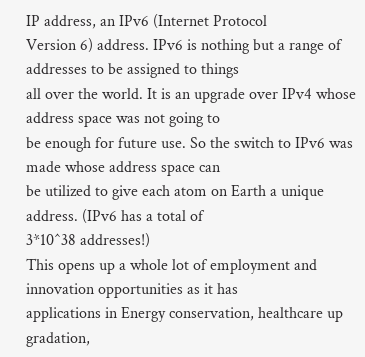IP address, an IPv6 (Internet Protocol
Version 6) address. IPv6 is nothing but a range of addresses to be assigned to things
all over the world. It is an upgrade over IPv4 whose address space was not going to
be enough for future use. So the switch to IPv6 was made whose address space can
be utilized to give each atom on Earth a unique address. (IPv6 has a total of
3*10^38 addresses!)
This opens up a whole lot of employment and innovation opportunities as it has
applications in Energy conservation, healthcare up gradation,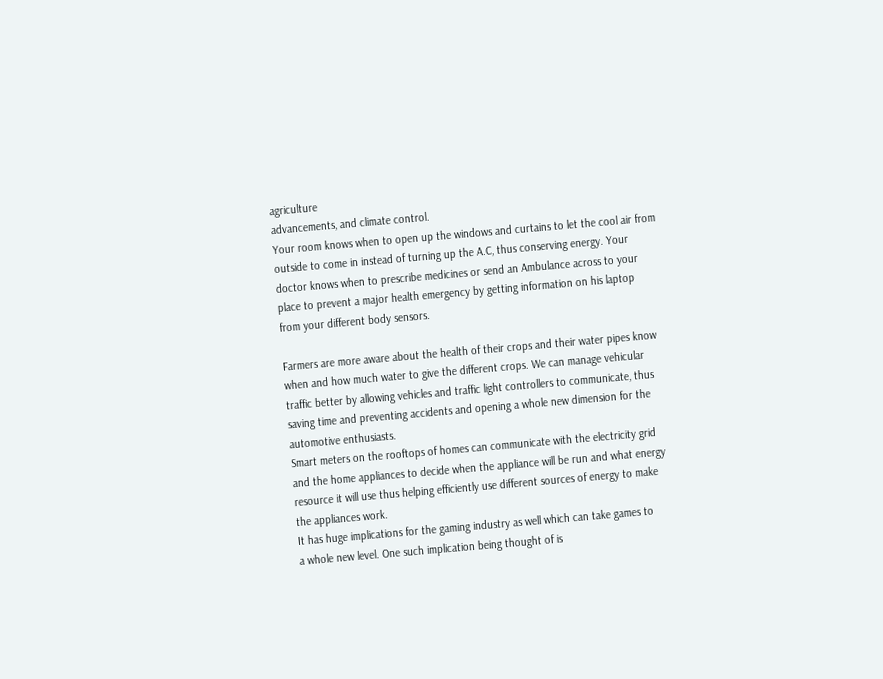agriculture
advancements, and climate control.
Your room knows when to open up the windows and curtains to let the cool air from
outside to come in instead of turning up the A.C, thus conserving energy. Your
doctor knows when to prescribe medicines or send an Ambulance across to your
place to prevent a major health emergency by getting information on his laptop
from your different body sensors.

Farmers are more aware about the health of their crops and their water pipes know
when and how much water to give the different crops. We can manage vehicular
traffic better by allowing vehicles and traffic light controllers to communicate, thus
saving time and preventing accidents and opening a whole new dimension for the
automotive enthusiasts.
Smart meters on the rooftops of homes can communicate with the electricity grid
and the home appliances to decide when the appliance will be run and what energy
resource it will use thus helping efficiently use different sources of energy to make
the appliances work.
It has huge implications for the gaming industry as well which can take games to
a whole new level. One such implication being thought of is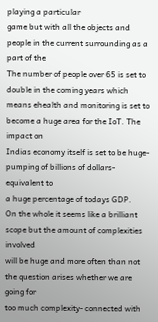playing a particular
game but with all the objects and people in the current surrounding as a part of the
The number of people over 65 is set to double in the coming years which means ehealth and monitoring is set to become a huge area for the IoT. The impact on
Indias economy itself is set to be huge- pumping of billions of dollars- equivalent to
a huge percentage of todays GDP.
On the whole it seems like a brilliant scope but the amount of complexities involved
will be huge and more often than not the question arises whether we are going for
too much complexity- connected with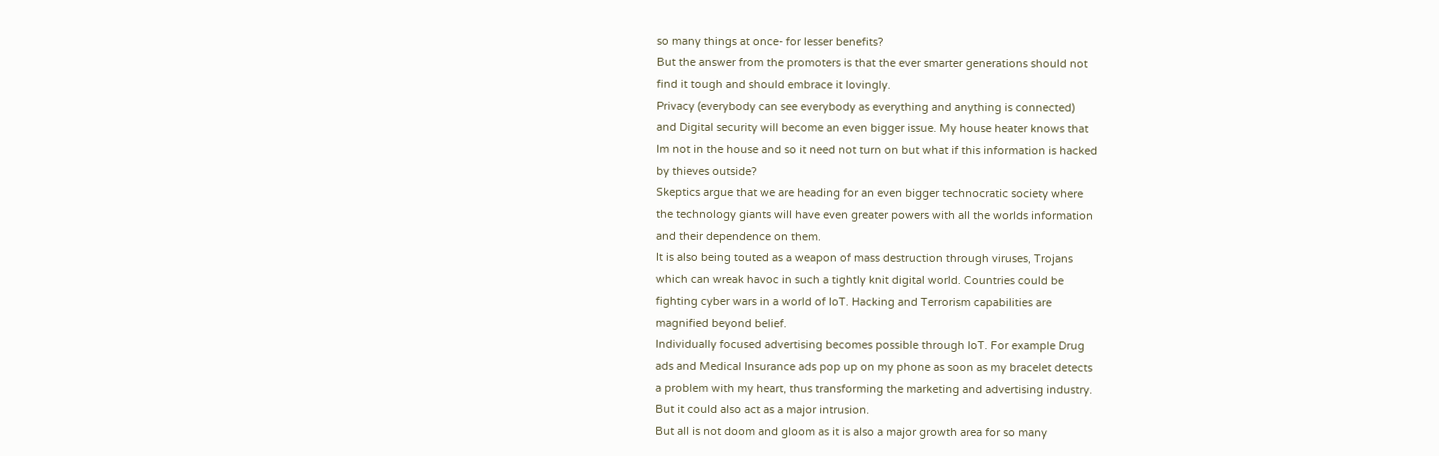so many things at once- for lesser benefits?
But the answer from the promoters is that the ever smarter generations should not
find it tough and should embrace it lovingly.
Privacy (everybody can see everybody as everything and anything is connected)
and Digital security will become an even bigger issue. My house heater knows that
Im not in the house and so it need not turn on but what if this information is hacked
by thieves outside?
Skeptics argue that we are heading for an even bigger technocratic society where
the technology giants will have even greater powers with all the worlds information
and their dependence on them.
It is also being touted as a weapon of mass destruction through viruses, Trojans
which can wreak havoc in such a tightly knit digital world. Countries could be
fighting cyber wars in a world of IoT. Hacking and Terrorism capabilities are
magnified beyond belief.
Individually focused advertising becomes possible through IoT. For example Drug
ads and Medical Insurance ads pop up on my phone as soon as my bracelet detects
a problem with my heart, thus transforming the marketing and advertising industry.
But it could also act as a major intrusion.
But all is not doom and gloom as it is also a major growth area for so many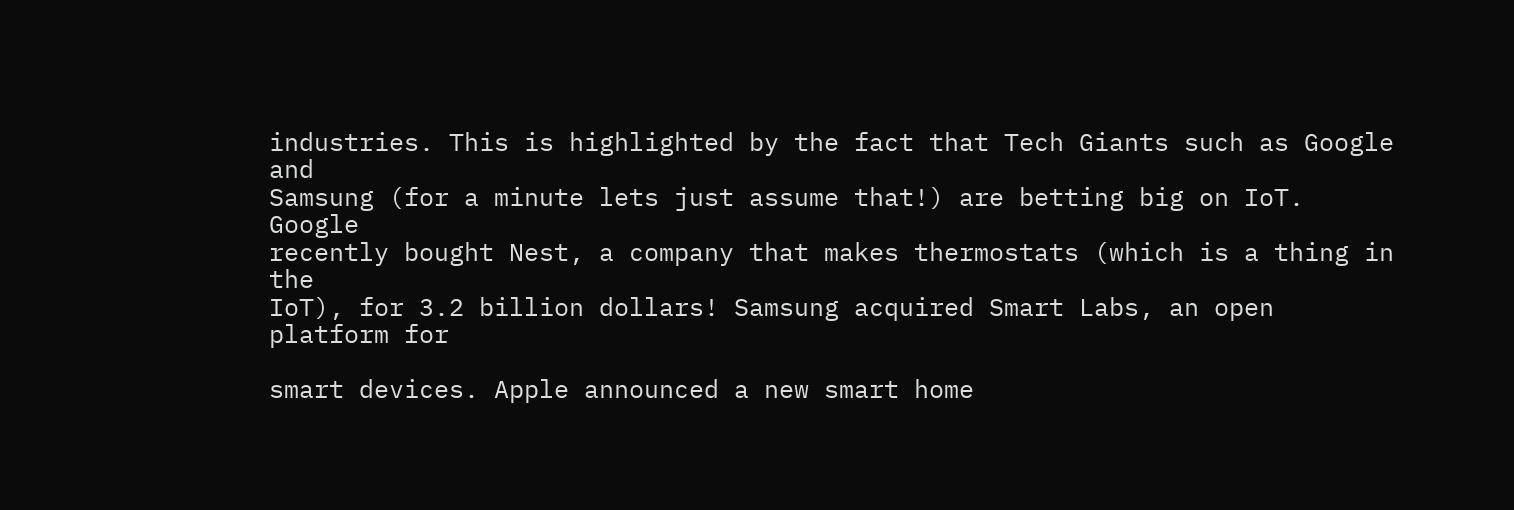industries. This is highlighted by the fact that Tech Giants such as Google and
Samsung (for a minute lets just assume that!) are betting big on IoT. Google
recently bought Nest, a company that makes thermostats (which is a thing in the
IoT), for 3.2 billion dollars! Samsung acquired Smart Labs, an open platform for

smart devices. Apple announced a new smart home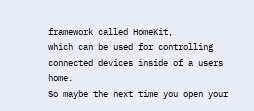framework called HomeKit,
which can be used for controlling connected devices inside of a users home.
So maybe the next time you open your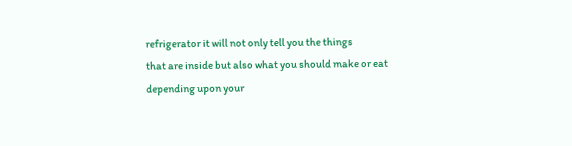refrigerator it will not only tell you the things
that are inside but also what you should make or eat depending upon your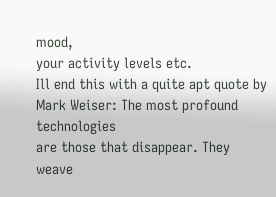mood,
your activity levels etc.
Ill end this with a quite apt quote by Mark Weiser: The most profound technologies
are those that disappear. They weave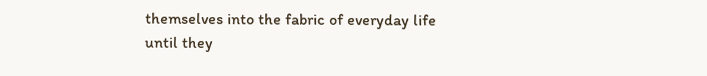themselves into the fabric of everyday life
until they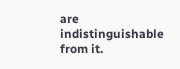are indistinguishable from it.